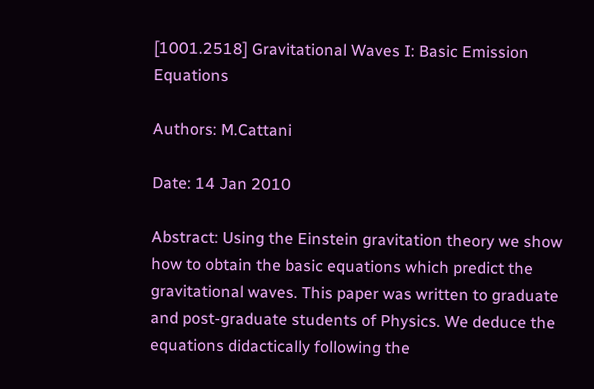[1001.2518] Gravitational Waves I: Basic Emission Equations

Authors: M.Cattani

Date: 14 Jan 2010

Abstract: Using the Einstein gravitation theory we show how to obtain the basic equations which predict the gravitational waves. This paper was written to graduate and post-graduate students of Physics. We deduce the equations didactically following the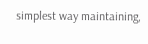simplest way maintaining,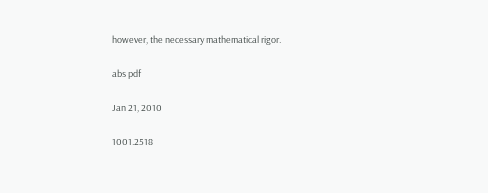however, the necessary mathematical rigor.

abs pdf

Jan 21, 2010

1001.2518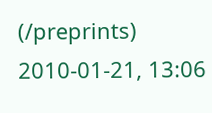(/preprints)
2010-01-21, 13:06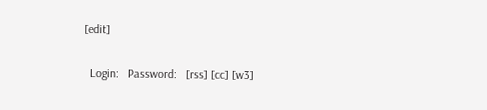[edit]

  Login:   Password:   [rss] [cc] [w3]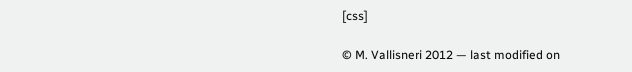[css]

© M. Vallisneri 2012 — last modified on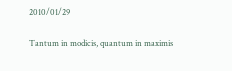2010/01/29

Tantum in modicis, quantum in maximis